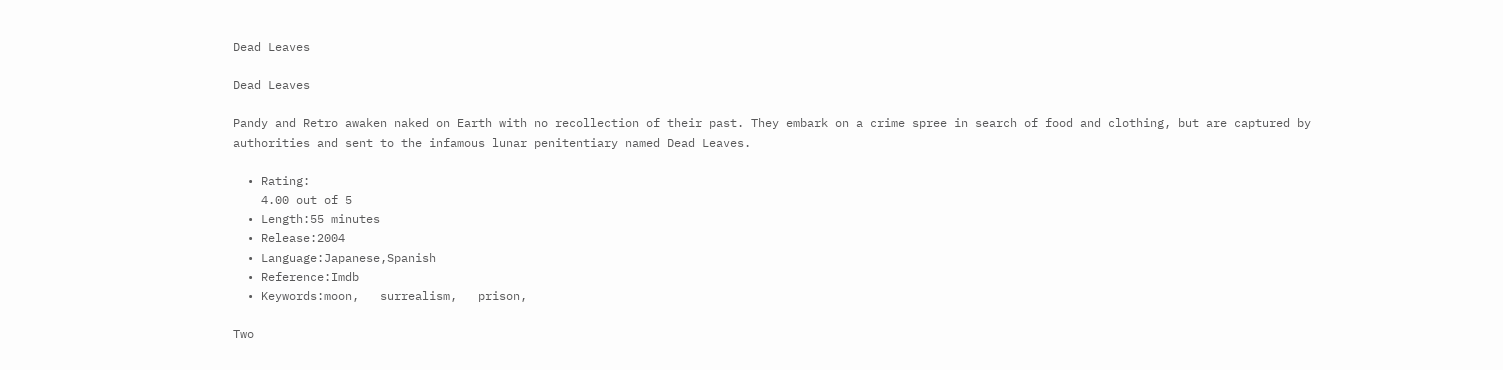Dead Leaves

Dead Leaves

Pandy and Retro awaken naked on Earth with no recollection of their past. They embark on a crime spree in search of food and clothing, but are captured by authorities and sent to the infamous lunar penitentiary named Dead Leaves.

  • Rating:
    4.00 out of 5
  • Length:55 minutes
  • Release:2004
  • Language:Japanese,Spanish
  • Reference:Imdb
  • Keywords:moon,   surrealism,   prison,

Two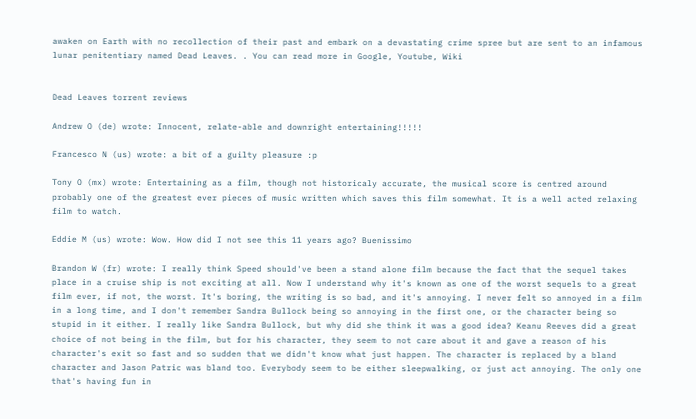awaken on Earth with no recollection of their past and embark on a devastating crime spree but are sent to an infamous lunar penitentiary named Dead Leaves. . You can read more in Google, Youtube, Wiki


Dead Leaves torrent reviews

Andrew O (de) wrote: Innocent, relate-able and downright entertaining!!!!!

Francesco N (us) wrote: a bit of a guilty pleasure :p

Tony O (mx) wrote: Entertaining as a film, though not historicaly accurate, the musical score is centred around probably one of the greatest ever pieces of music written which saves this film somewhat. It is a well acted relaxing film to watch.

Eddie M (us) wrote: Wow. How did I not see this 11 years ago? Buenissimo

Brandon W (fr) wrote: I really think Speed should've been a stand alone film because the fact that the sequel takes place in a cruise ship is not exciting at all. Now I understand why it's known as one of the worst sequels to a great film ever, if not, the worst. It's boring, the writing is so bad, and it's annoying. I never felt so annoyed in a film in a long time, and I don't remember Sandra Bullock being so annoying in the first one, or the character being so stupid in it either. I really like Sandra Bullock, but why did she think it was a good idea? Keanu Reeves did a great choice of not being in the film, but for his character, they seem to not care about it and gave a reason of his character's exit so fast and so sudden that we didn't know what just happen. The character is replaced by a bland character and Jason Patric was bland too. Everybody seem to be either sleepwalking, or just act annoying. The only one that's having fun in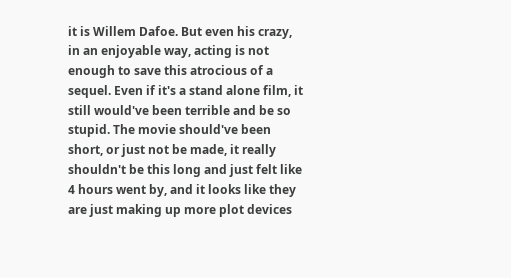it is Willem Dafoe. But even his crazy, in an enjoyable way, acting is not enough to save this atrocious of a sequel. Even if it's a stand alone film, it still would've been terrible and be so stupid. The movie should've been short, or just not be made, it really shouldn't be this long and just felt like 4 hours went by, and it looks like they are just making up more plot devices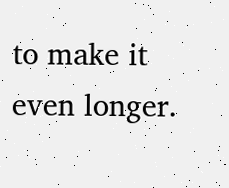to make it even longer.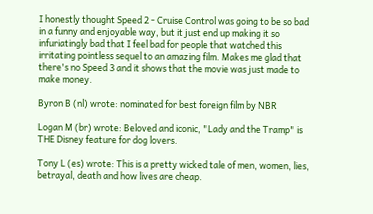I honestly thought Speed 2 - Cruise Control was going to be so bad in a funny and enjoyable way, but it just end up making it so infuriatingly bad that I feel bad for people that watched this irritating pointless sequel to an amazing film. Makes me glad that there's no Speed 3 and it shows that the movie was just made to make money.

Byron B (nl) wrote: nominated for best foreign film by NBR

Logan M (br) wrote: Beloved and iconic, "Lady and the Tramp" is THE Disney feature for dog lovers.

Tony L (es) wrote: This is a pretty wicked tale of men, women, lies, betrayal, death and how lives are cheap.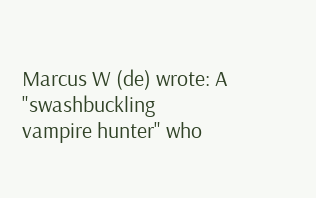Marcus W (de) wrote: A "swashbuckling vampire hunter" who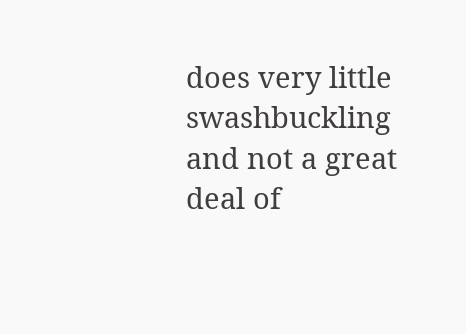does very little swashbuckling and not a great deal of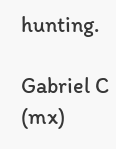hunting.

Gabriel C (mx)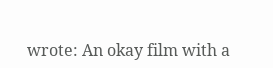wrote: An okay film with a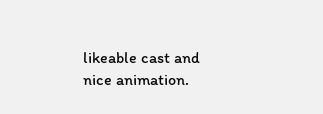likeable cast and nice animation.